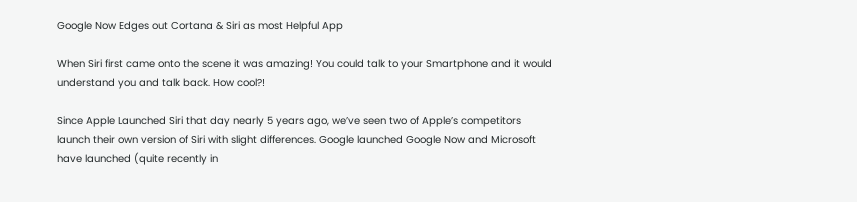Google Now Edges out Cortana & Siri as most Helpful App

When Siri first came onto the scene it was amazing! You could talk to your Smartphone and it would understand you and talk back. How cool?!

Since Apple Launched Siri that day nearly 5 years ago, we’ve seen two of Apple’s competitors launch their own version of Siri with slight differences. Google launched Google Now and Microsoft have launched (quite recently in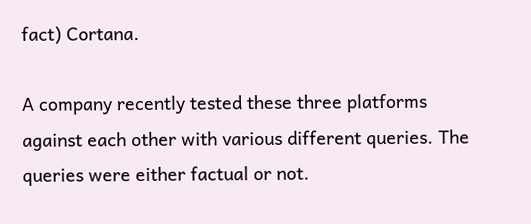fact) Cortana.

A company recently tested these three platforms against each other with various different queries. The queries were either factual or not.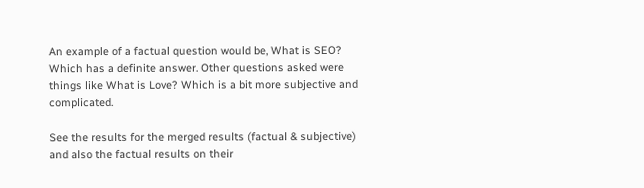An example of a factual question would be, What is SEO? Which has a definite answer. Other questions asked were things like What is Love? Which is a bit more subjective and complicated.

See the results for the merged results (factual & subjective) and also the factual results on their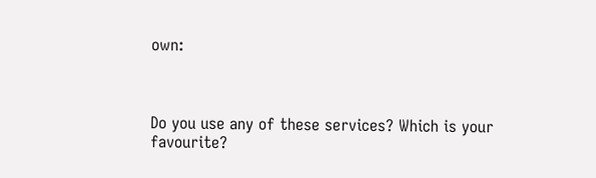own:



Do you use any of these services? Which is your favourite?